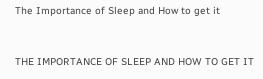The Importance of Sleep and How to get it


THE IMPORTANCE OF SLEEP AND HOW TO GET IT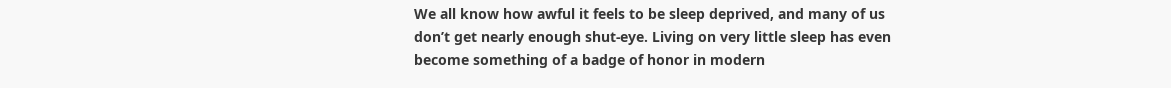We all know how awful it feels to be sleep deprived, and many of us don’t get nearly enough shut-eye. Living on very little sleep has even become something of a badge of honor in modern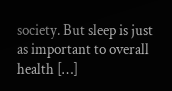society. But sleep is just as important to overall health […]